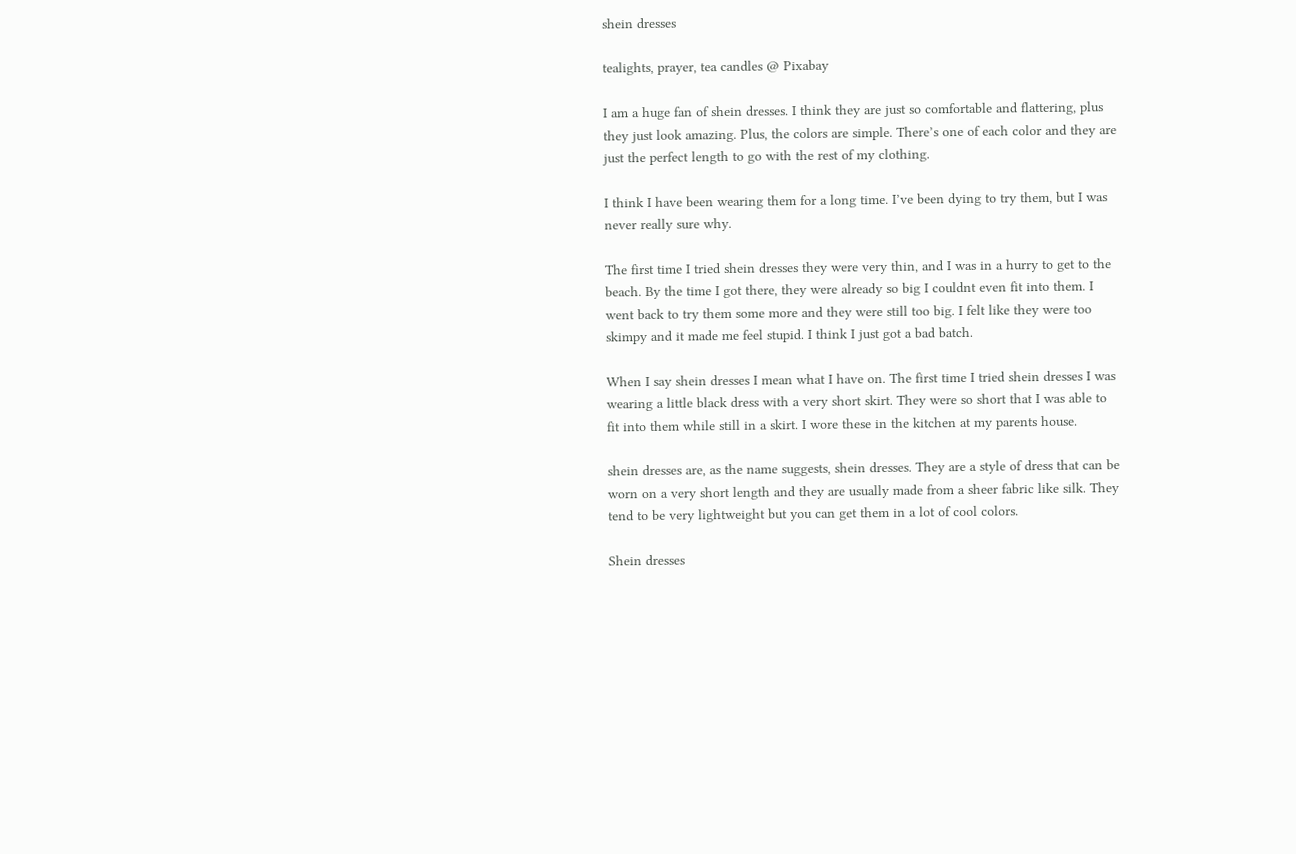shein dresses

tealights, prayer, tea candles @ Pixabay

I am a huge fan of shein dresses. I think they are just so comfortable and flattering, plus they just look amazing. Plus, the colors are simple. There’s one of each color and they are just the perfect length to go with the rest of my clothing.

I think I have been wearing them for a long time. I’ve been dying to try them, but I was never really sure why.

The first time I tried shein dresses they were very thin, and I was in a hurry to get to the beach. By the time I got there, they were already so big I couldnt even fit into them. I went back to try them some more and they were still too big. I felt like they were too skimpy and it made me feel stupid. I think I just got a bad batch.

When I say shein dresses I mean what I have on. The first time I tried shein dresses I was wearing a little black dress with a very short skirt. They were so short that I was able to fit into them while still in a skirt. I wore these in the kitchen at my parents house.

shein dresses are, as the name suggests, shein dresses. They are a style of dress that can be worn on a very short length and they are usually made from a sheer fabric like silk. They tend to be very lightweight but you can get them in a lot of cool colors.

Shein dresses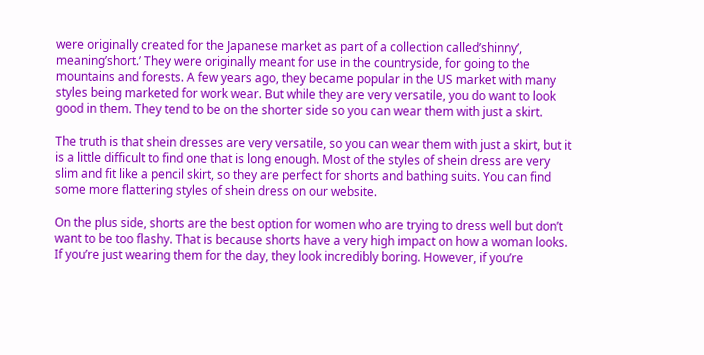were originally created for the Japanese market as part of a collection called’shinny’, meaning’short.’ They were originally meant for use in the countryside, for going to the mountains and forests. A few years ago, they became popular in the US market with many styles being marketed for work wear. But while they are very versatile, you do want to look good in them. They tend to be on the shorter side so you can wear them with just a skirt.

The truth is that shein dresses are very versatile, so you can wear them with just a skirt, but it is a little difficult to find one that is long enough. Most of the styles of shein dress are very slim and fit like a pencil skirt, so they are perfect for shorts and bathing suits. You can find some more flattering styles of shein dress on our website.

On the plus side, shorts are the best option for women who are trying to dress well but don’t want to be too flashy. That is because shorts have a very high impact on how a woman looks. If you’re just wearing them for the day, they look incredibly boring. However, if you’re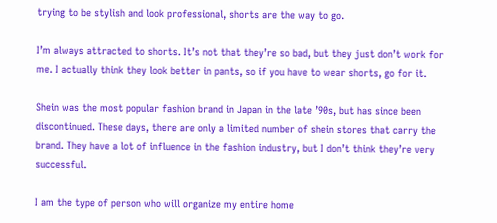trying to be stylish and look professional, shorts are the way to go.

I’m always attracted to shorts. It’s not that they’re so bad, but they just don’t work for me. I actually think they look better in pants, so if you have to wear shorts, go for it.

Shein was the most popular fashion brand in Japan in the late ’90s, but has since been discontinued. These days, there are only a limited number of shein stores that carry the brand. They have a lot of influence in the fashion industry, but I don’t think they’re very successful.

I am the type of person who will organize my entire home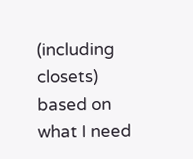(including closets) based on what I need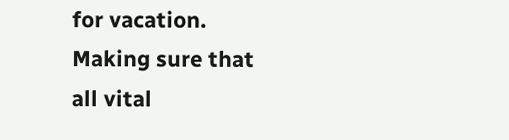for vacation. Making sure that all vital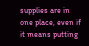supplies are in one place, even if it means putting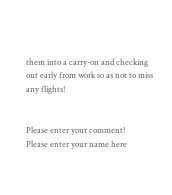them into a carry-on and checking out early from work so as not to miss any flights!


Please enter your comment!
Please enter your name here